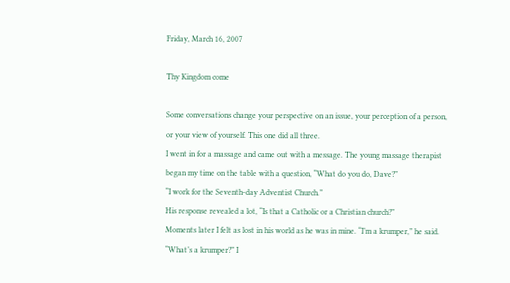Friday, March 16, 2007

Thy Kingdom come

Some conversations change your perspective on an issue, your perception of a person, or your view of yourself. This one did all three.
I went in for a massage and came out with a message. The young massage therapist began my time on the table with a question, “What do you do, Dave?”
“I work for the Seventh-day Adventist Church.”
His response revealed a lot, “Is that a Catholic or a Christian church?”
Moments later I felt as lost in his world as he was in mine. “I’m a krumper,” he said.
“What’s a krumper?” I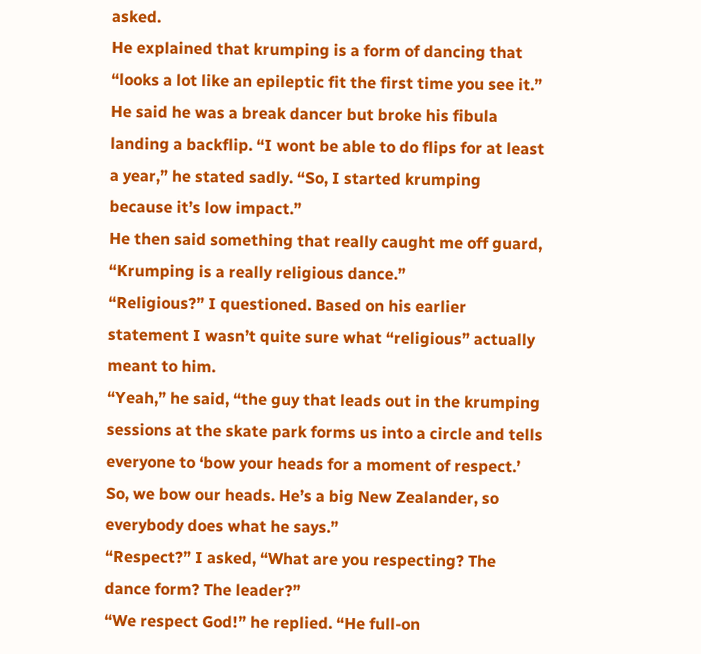asked.
He explained that krumping is a form of dancing that “looks a lot like an epileptic fit the first time you see it.” He said he was a break dancer but broke his fibula landing a backflip. “I wont be able to do flips for at least a year,” he stated sadly. “So, I started krumping because it’s low impact.”
He then said something that really caught me off guard, “Krumping is a really religious dance.”
“Religious?” I questioned. Based on his earlier statement I wasn’t quite sure what “religious” actually meant to him.
“Yeah,” he said, “the guy that leads out in the krumping sessions at the skate park forms us into a circle and tells everyone to ‘bow your heads for a moment of respect.’ So, we bow our heads. He’s a big New Zealander, so everybody does what he says.”
“Respect?” I asked, “What are you respecting? The dance form? The leader?”
“We respect God!” he replied. “He full-on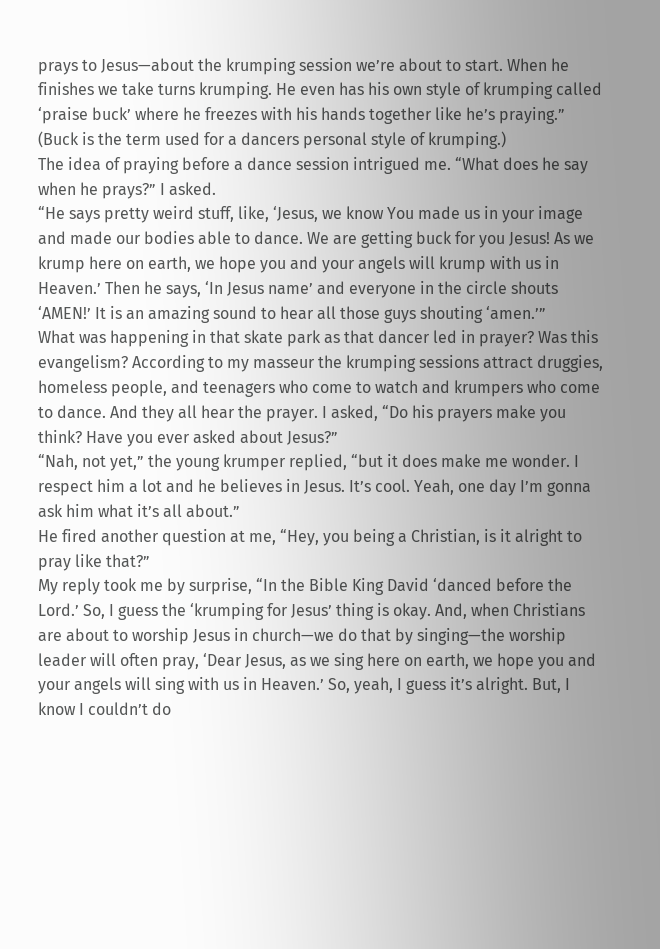prays to Jesus—about the krumping session we’re about to start. When he finishes we take turns krumping. He even has his own style of krumping called ‘praise buck’ where he freezes with his hands together like he’s praying.” (Buck is the term used for a dancers personal style of krumping.)
The idea of praying before a dance session intrigued me. “What does he say when he prays?” I asked.
“He says pretty weird stuff, like, ‘Jesus, we know You made us in your image and made our bodies able to dance. We are getting buck for you Jesus! As we krump here on earth, we hope you and your angels will krump with us in Heaven.’ Then he says, ‘In Jesus name’ and everyone in the circle shouts ‘AMEN!’ It is an amazing sound to hear all those guys shouting ‘amen.’”
What was happening in that skate park as that dancer led in prayer? Was this evangelism? According to my masseur the krumping sessions attract druggies, homeless people, and teenagers who come to watch and krumpers who come to dance. And they all hear the prayer. I asked, “Do his prayers make you think? Have you ever asked about Jesus?”
“Nah, not yet,” the young krumper replied, “but it does make me wonder. I respect him a lot and he believes in Jesus. It’s cool. Yeah, one day I’m gonna ask him what it’s all about.”
He fired another question at me, “Hey, you being a Christian, is it alright to pray like that?”
My reply took me by surprise, “In the Bible King David ‘danced before the Lord.’ So, I guess the ‘krumping for Jesus’ thing is okay. And, when Christians are about to worship Jesus in church—we do that by singing—the worship leader will often pray, ‘Dear Jesus, as we sing here on earth, we hope you and your angels will sing with us in Heaven.’ So, yeah, I guess it’s alright. But, I know I couldn’t do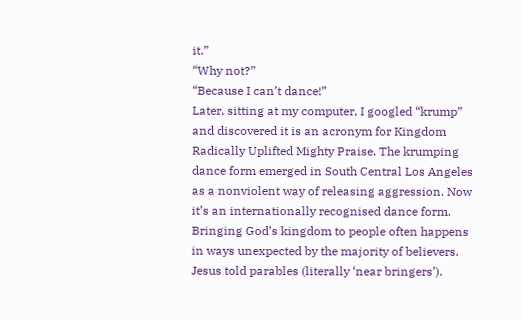it.”
“Why not?”
“Because I can’t dance!”
Later, sitting at my computer, I googled “krump” and discovered it is an acronym for Kingdom Radically Uplifted Mighty Praise. The krumping dance form emerged in South Central Los Angeles as a nonviolent way of releasing aggression. Now it’s an internationally recognised dance form.
Bringing God’s kingdom to people often happens in ways unexpected by the majority of believers. Jesus told parables (literally ‘near bringers’).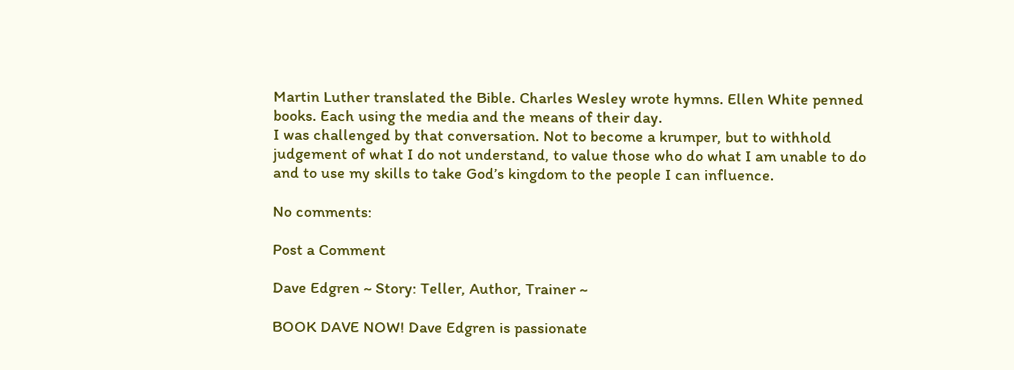Martin Luther translated the Bible. Charles Wesley wrote hymns. Ellen White penned books. Each using the media and the means of their day.
I was challenged by that conversation. Not to become a krumper, but to withhold judgement of what I do not understand, to value those who do what I am unable to do and to use my skills to take God’s kingdom to the people I can influence.

No comments:

Post a Comment

Dave Edgren ~ Story: Teller, Author, Trainer ~

BOOK DAVE NOW! Dave Edgren is passionate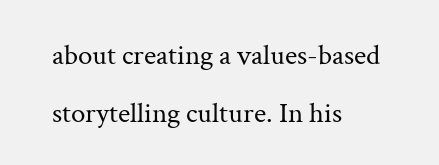about creating a values-based storytelling culture. In his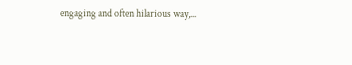engaging and often hilarious way,...